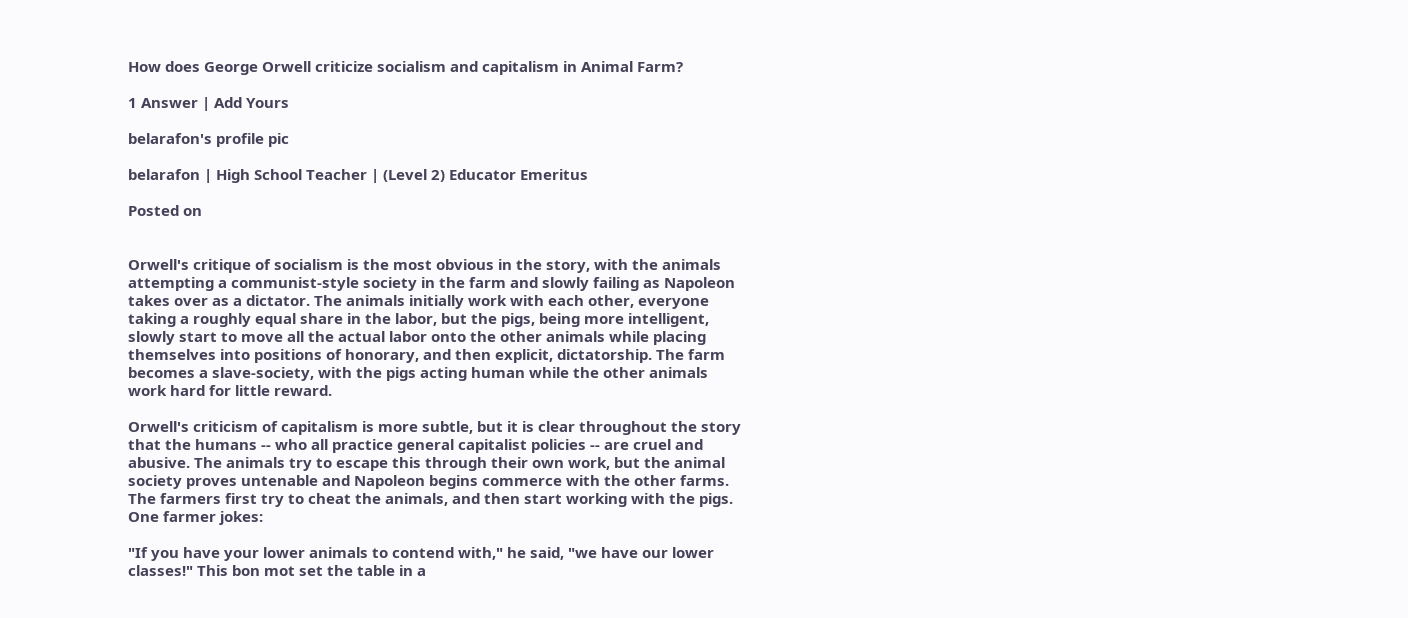How does George Orwell criticize socialism and capitalism in Animal Farm?

1 Answer | Add Yours

belarafon's profile pic

belarafon | High School Teacher | (Level 2) Educator Emeritus

Posted on


Orwell's critique of socialism is the most obvious in the story, with the animals attempting a communist-style society in the farm and slowly failing as Napoleon takes over as a dictator. The animals initially work with each other, everyone taking a roughly equal share in the labor, but the pigs, being more intelligent, slowly start to move all the actual labor onto the other animals while placing themselves into positions of honorary, and then explicit, dictatorship. The farm becomes a slave-society, with the pigs acting human while the other animals work hard for little reward.

Orwell's criticism of capitalism is more subtle, but it is clear throughout the story that the humans -- who all practice general capitalist policies -- are cruel and abusive. The animals try to escape this through their own work, but the animal society proves untenable and Napoleon begins commerce with the other farms. The farmers first try to cheat the animals, and then start working with the pigs. One farmer jokes:

"If you have your lower animals to contend with," he said, "we have our lower classes!" This bon mot set the table in a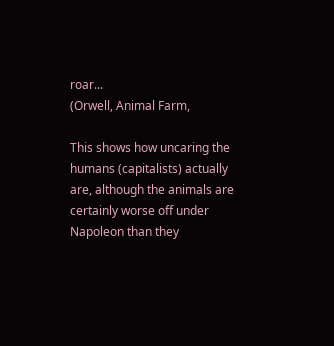roar...
(Orwell, Animal Farm,

This shows how uncaring the humans (capitalists) actually are, although the animals are certainly worse off under Napoleon than they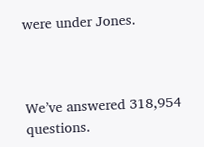were under Jones.



We’ve answered 318,954 questions.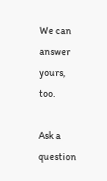We can answer yours, too.

Ask a question